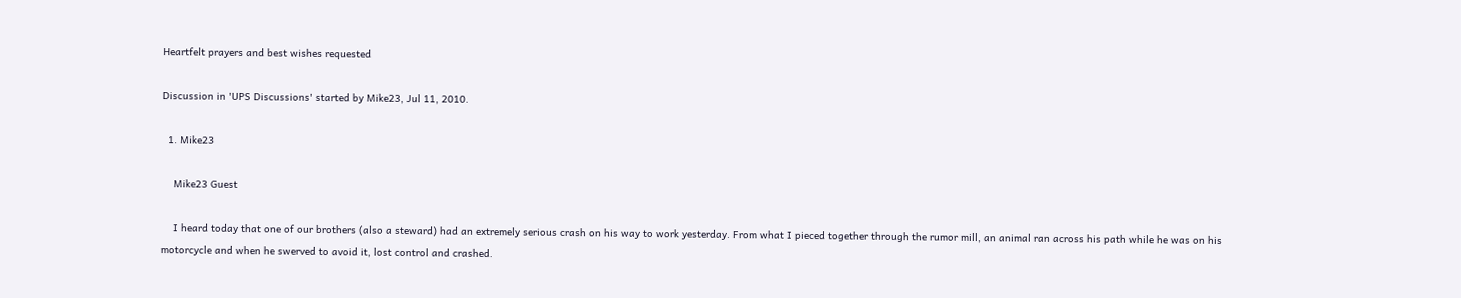Heartfelt prayers and best wishes requested

Discussion in 'UPS Discussions' started by Mike23, Jul 11, 2010.

  1. Mike23

    Mike23 Guest

    I heard today that one of our brothers (also a steward) had an extremely serious crash on his way to work yesterday. From what I pieced together through the rumor mill, an animal ran across his path while he was on his motorcycle and when he swerved to avoid it, lost control and crashed.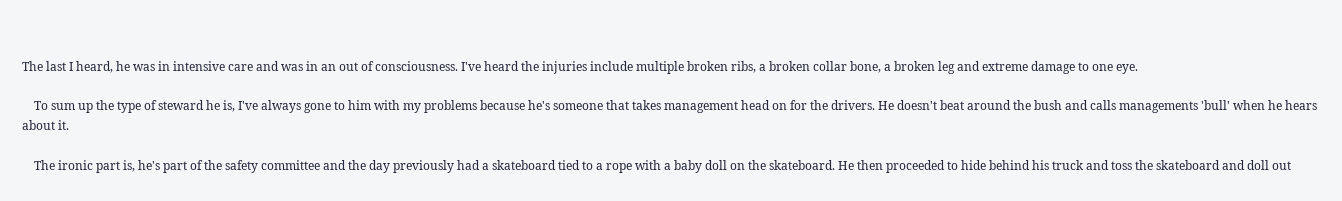The last I heard, he was in intensive care and was in an out of consciousness. I've heard the injuries include multiple broken ribs, a broken collar bone, a broken leg and extreme damage to one eye.

    To sum up the type of steward he is, I've always gone to him with my problems because he's someone that takes management head on for the drivers. He doesn't beat around the bush and calls managements 'bull' when he hears about it.

    The ironic part is, he's part of the safety committee and the day previously had a skateboard tied to a rope with a baby doll on the skateboard. He then proceeded to hide behind his truck and toss the skateboard and doll out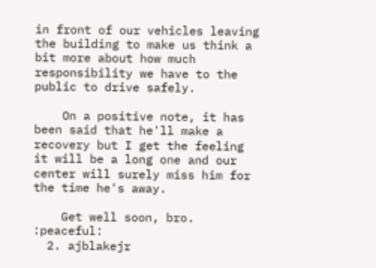in front of our vehicles leaving the building to make us think a bit more about how much responsibility we have to the public to drive safely.

    On a positive note, it has been said that he'll make a recovery but I get the feeling it will be a long one and our center will surely miss him for the time he's away.

    Get well soon, bro. :peaceful:
  2. ajblakejr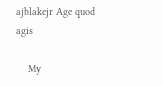ajblakejr Age quod agis

    My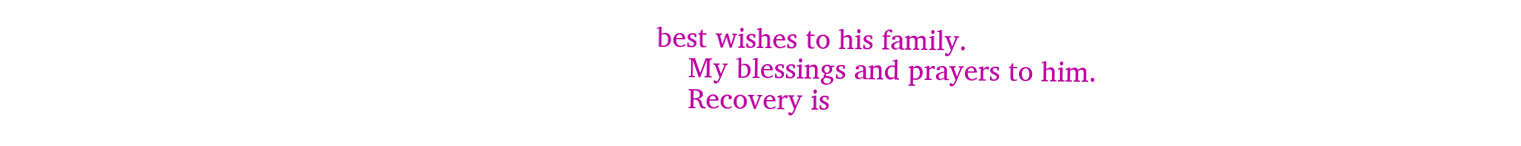best wishes to his family.
    My blessings and prayers to him.
    Recovery is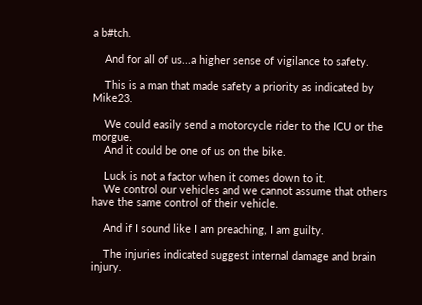a b#tch.

    And for all of us...a higher sense of vigilance to safety.

    This is a man that made safety a priority as indicated by Mike23.

    We could easily send a motorcycle rider to the ICU or the morgue.
    And it could be one of us on the bike.

    Luck is not a factor when it comes down to it.
    We control our vehicles and we cannot assume that others have the same control of their vehicle.

    And if I sound like I am preaching, I am guilty.

    The injuries indicated suggest internal damage and brain injury.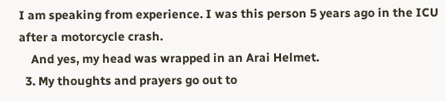I am speaking from experience. I was this person 5 years ago in the ICU after a motorcycle crash.
    And yes, my head was wrapped in an Arai Helmet.
  3. My thoughts and prayers go out to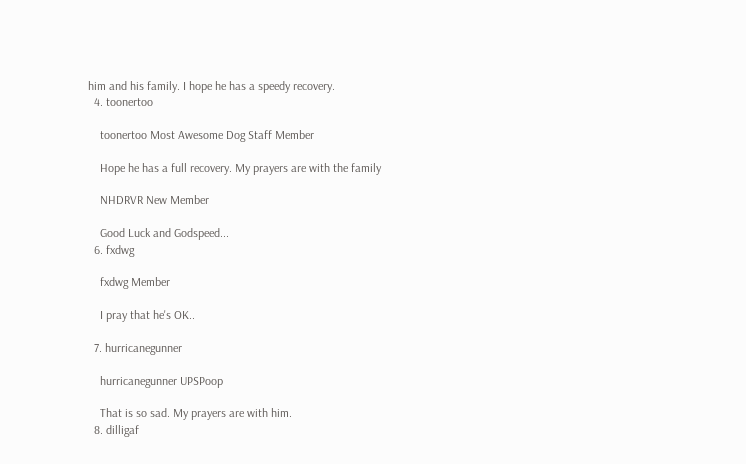him and his family. I hope he has a speedy recovery.
  4. toonertoo

    toonertoo Most Awesome Dog Staff Member

    Hope he has a full recovery. My prayers are with the family

    NHDRVR New Member

    Good Luck and Godspeed...
  6. fxdwg

    fxdwg Member

    I pray that he's OK..

  7. hurricanegunner

    hurricanegunner UPSPoop

    That is so sad. My prayers are with him.
  8. dilligaf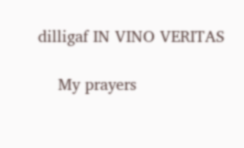dilligaf IN VINO VERITAS

    My prayers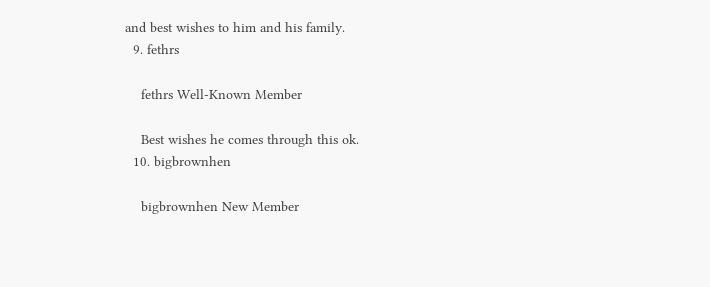and best wishes to him and his family.
  9. fethrs

    fethrs Well-Known Member

    Best wishes he comes through this ok.
  10. bigbrownhen

    bigbrownhen New Member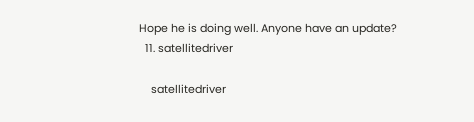Hope he is doing well. Anyone have an update?
  11. satellitedriver

    satellitedriver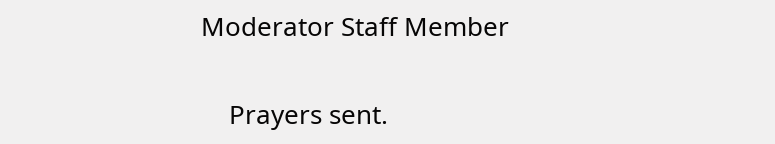Moderator Staff Member

    Prayers sent.